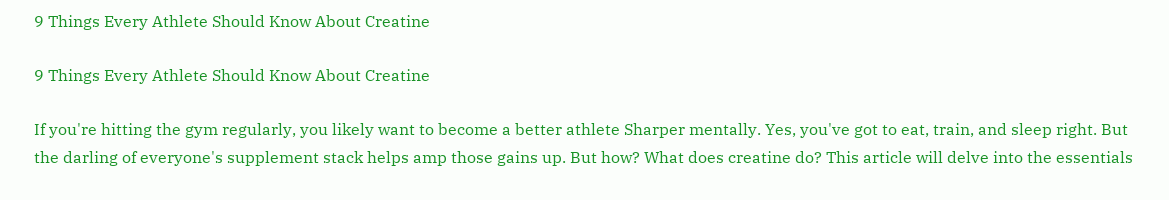9 Things Every Athlete Should Know About Creatine

9 Things Every Athlete Should Know About Creatine

If you're hitting the gym regularly, you likely want to become a better athlete Sharper mentally. Yes, you've got to eat, train, and sleep right. But the darling of everyone's supplement stack helps amp those gains up. But how? What does creatine do? This article will delve into the essentials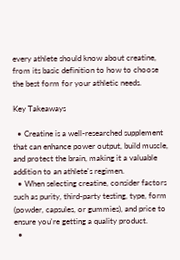every athlete should know about creatine, from its basic definition to how to choose the best form for your athletic needs.

Key Takeaways

  • Creatine is a well-researched supplement that can enhance power output, build muscle, and protect the brain, making it a valuable addition to an athlete's regimen.
  • When selecting creatine, consider factors such as purity, third-party testing, type, form (powder, capsules, or gummies), and price to ensure you're getting a quality product.
  •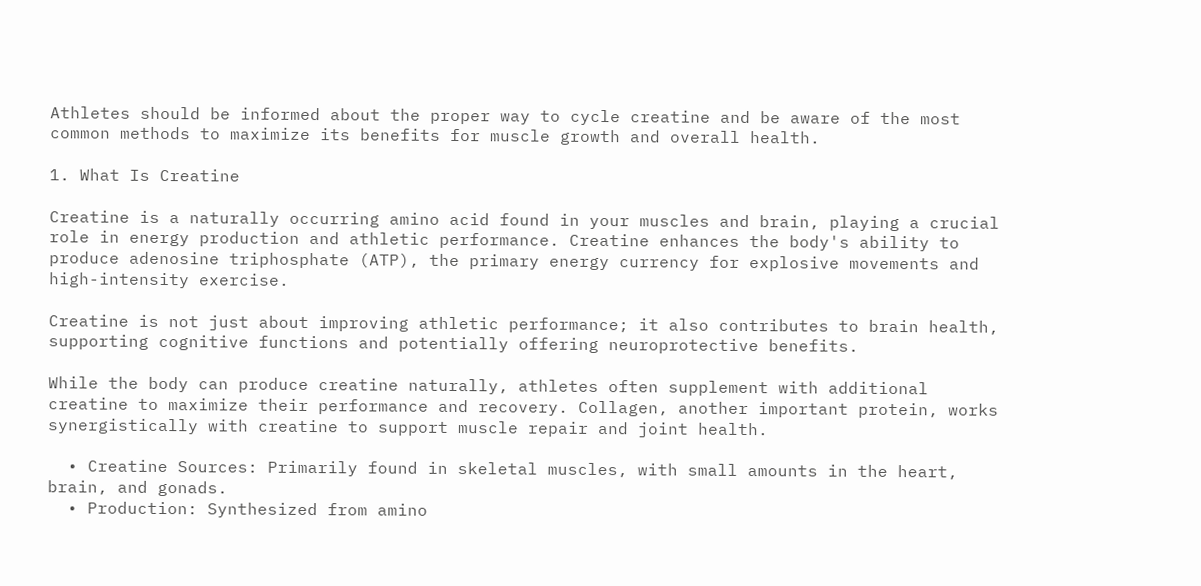Athletes should be informed about the proper way to cycle creatine and be aware of the most common methods to maximize its benefits for muscle growth and overall health.

1. What Is Creatine

Creatine is a naturally occurring amino acid found in your muscles and brain, playing a crucial role in energy production and athletic performance. Creatine enhances the body's ability to produce adenosine triphosphate (ATP), the primary energy currency for explosive movements and high-intensity exercise.

Creatine is not just about improving athletic performance; it also contributes to brain health, supporting cognitive functions and potentially offering neuroprotective benefits.

While the body can produce creatine naturally, athletes often supplement with additional creatine to maximize their performance and recovery. Collagen, another important protein, works synergistically with creatine to support muscle repair and joint health.

  • Creatine Sources: Primarily found in skeletal muscles, with small amounts in the heart, brain, and gonads.
  • Production: Synthesized from amino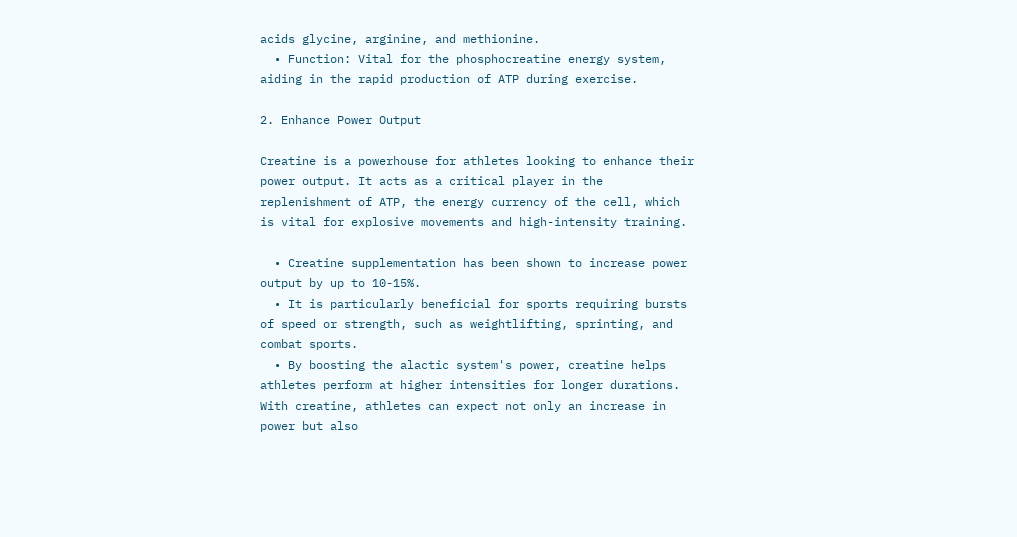acids glycine, arginine, and methionine.
  • Function: Vital for the phosphocreatine energy system, aiding in the rapid production of ATP during exercise.

2. Enhance Power Output

Creatine is a powerhouse for athletes looking to enhance their power output. It acts as a critical player in the replenishment of ATP, the energy currency of the cell, which is vital for explosive movements and high-intensity training.

  • Creatine supplementation has been shown to increase power output by up to 10-15%.
  • It is particularly beneficial for sports requiring bursts of speed or strength, such as weightlifting, sprinting, and combat sports.
  • By boosting the alactic system's power, creatine helps athletes perform at higher intensities for longer durations.
With creatine, athletes can expect not only an increase in power but also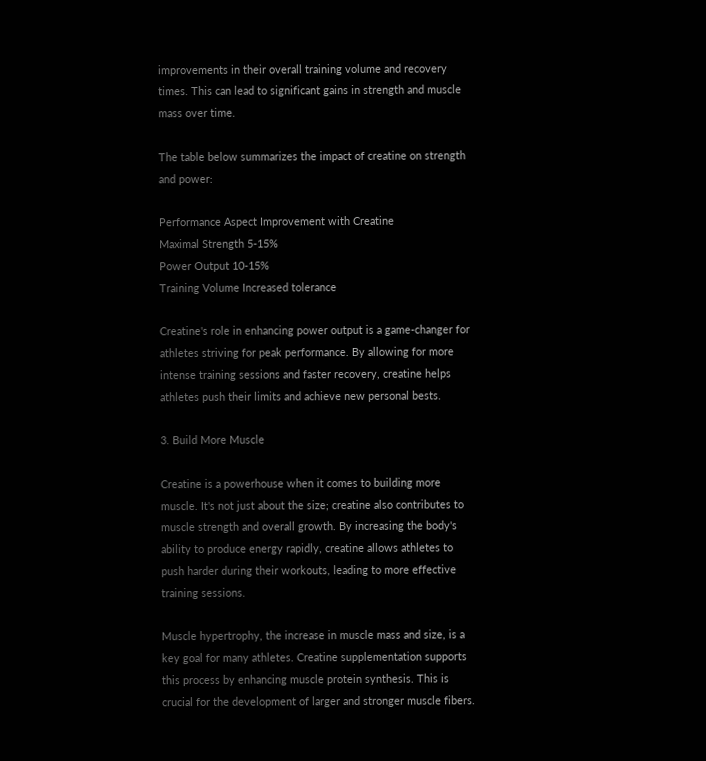improvements in their overall training volume and recovery times. This can lead to significant gains in strength and muscle mass over time.

The table below summarizes the impact of creatine on strength and power:

Performance Aspect Improvement with Creatine
Maximal Strength 5-15%
Power Output 10-15%
Training Volume Increased tolerance

Creatine's role in enhancing power output is a game-changer for athletes striving for peak performance. By allowing for more intense training sessions and faster recovery, creatine helps athletes push their limits and achieve new personal bests.

3. Build More Muscle

Creatine is a powerhouse when it comes to building more muscle. It's not just about the size; creatine also contributes to muscle strength and overall growth. By increasing the body's ability to produce energy rapidly, creatine allows athletes to push harder during their workouts, leading to more effective training sessions.

Muscle hypertrophy, the increase in muscle mass and size, is a key goal for many athletes. Creatine supplementation supports this process by enhancing muscle protein synthesis. This is crucial for the development of larger and stronger muscle fibers.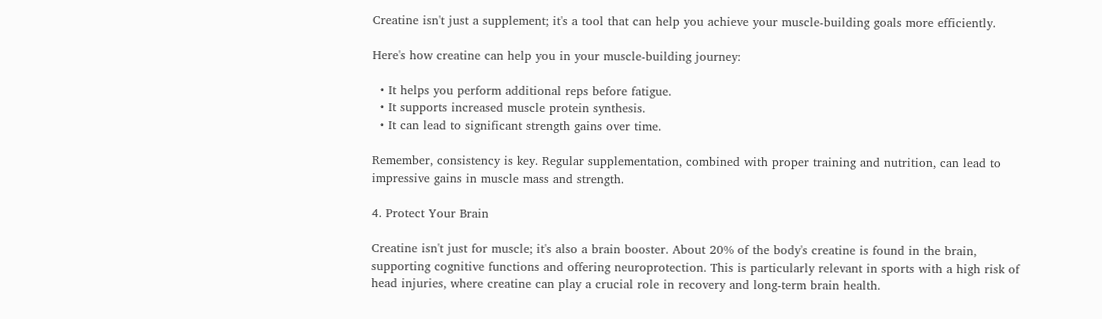Creatine isn't just a supplement; it's a tool that can help you achieve your muscle-building goals more efficiently.

Here's how creatine can help you in your muscle-building journey:

  • It helps you perform additional reps before fatigue.
  • It supports increased muscle protein synthesis.
  • It can lead to significant strength gains over time.

Remember, consistency is key. Regular supplementation, combined with proper training and nutrition, can lead to impressive gains in muscle mass and strength.

4. Protect Your Brain

Creatine isn't just for muscle; it's also a brain booster. About 20% of the body's creatine is found in the brain, supporting cognitive functions and offering neuroprotection. This is particularly relevant in sports with a high risk of head injuries, where creatine can play a crucial role in recovery and long-term brain health.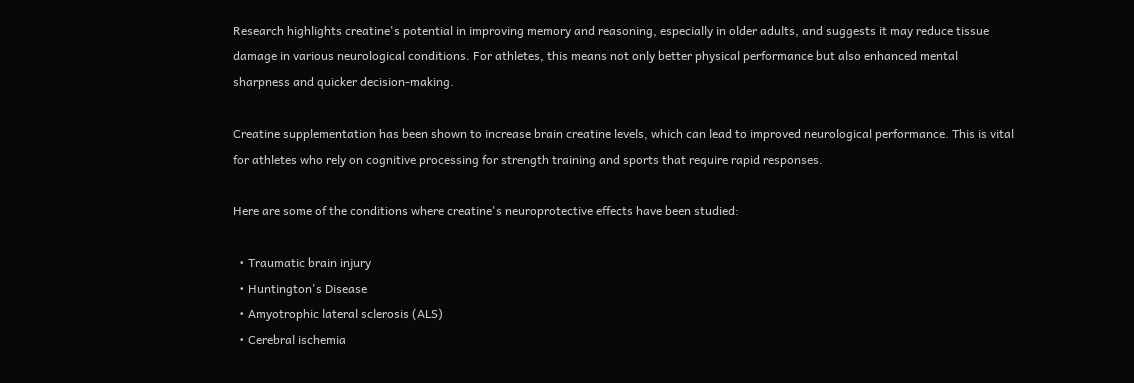Research highlights creatine's potential in improving memory and reasoning, especially in older adults, and suggests it may reduce tissue damage in various neurological conditions. For athletes, this means not only better physical performance but also enhanced mental sharpness and quicker decision-making.

Creatine supplementation has been shown to increase brain creatine levels, which can lead to improved neurological performance. This is vital for athletes who rely on cognitive processing for strength training and sports that require rapid responses.

Here are some of the conditions where creatine's neuroprotective effects have been studied:

  • Traumatic brain injury
  • Huntington's Disease
  • Amyotrophic lateral sclerosis (ALS)
  • Cerebral ischemia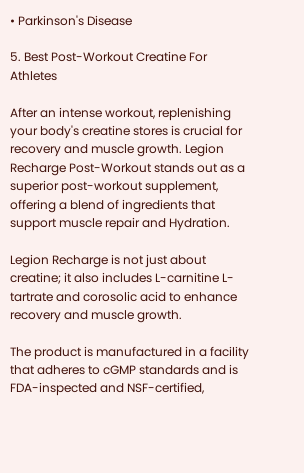• Parkinson's Disease

5. Best Post-Workout Creatine For Athletes

After an intense workout, replenishing your body's creatine stores is crucial for recovery and muscle growth. Legion Recharge Post-Workout stands out as a superior post-workout supplement, offering a blend of ingredients that support muscle repair and Hydration.

Legion Recharge is not just about creatine; it also includes L-carnitine L-tartrate and corosolic acid to enhance recovery and muscle growth.

The product is manufactured in a facility that adheres to cGMP standards and is FDA-inspected and NSF-certified,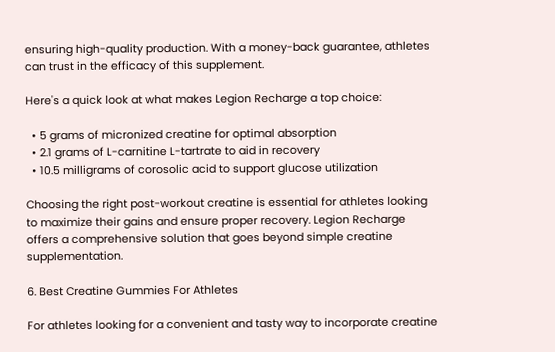ensuring high-quality production. With a money-back guarantee, athletes can trust in the efficacy of this supplement.

Here's a quick look at what makes Legion Recharge a top choice:

  • 5 grams of micronized creatine for optimal absorption
  • 2.1 grams of L-carnitine L-tartrate to aid in recovery
  • 10.5 milligrams of corosolic acid to support glucose utilization

Choosing the right post-workout creatine is essential for athletes looking to maximize their gains and ensure proper recovery. Legion Recharge offers a comprehensive solution that goes beyond simple creatine supplementation.

6. Best Creatine Gummies For Athletes

For athletes looking for a convenient and tasty way to incorporate creatine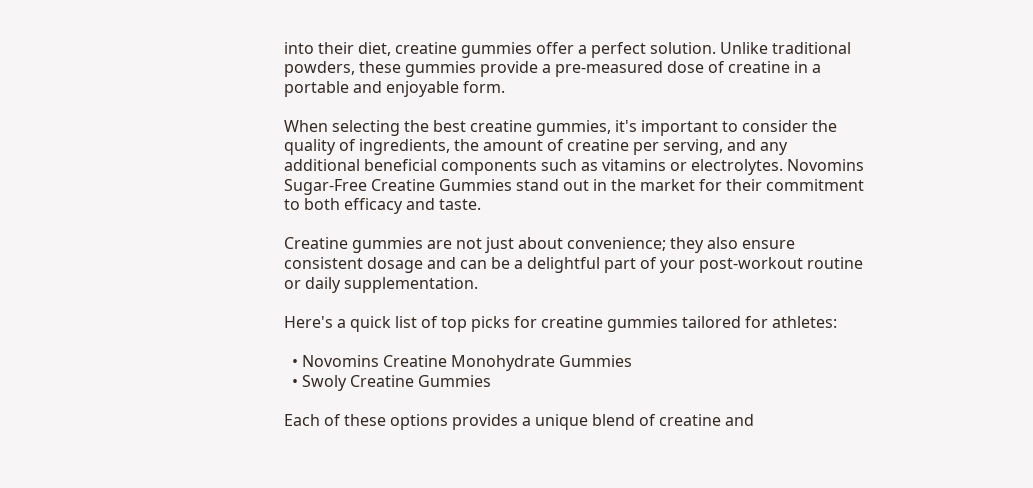into their diet, creatine gummies offer a perfect solution. Unlike traditional powders, these gummies provide a pre-measured dose of creatine in a portable and enjoyable form.

When selecting the best creatine gummies, it's important to consider the quality of ingredients, the amount of creatine per serving, and any additional beneficial components such as vitamins or electrolytes. Novomins Sugar-Free Creatine Gummies stand out in the market for their commitment to both efficacy and taste.

Creatine gummies are not just about convenience; they also ensure consistent dosage and can be a delightful part of your post-workout routine or daily supplementation.

Here's a quick list of top picks for creatine gummies tailored for athletes:

  • Novomins Creatine Monohydrate Gummies
  • Swoly Creatine Gummies

Each of these options provides a unique blend of creatine and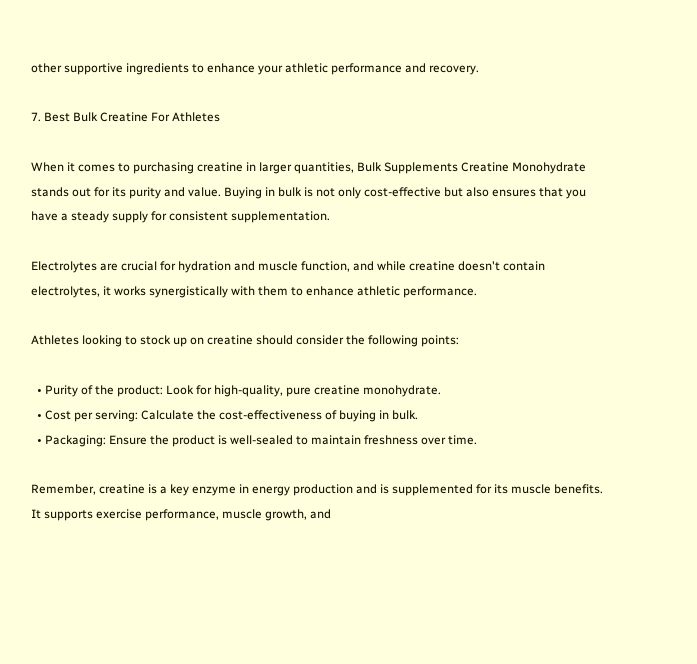other supportive ingredients to enhance your athletic performance and recovery.

7. Best Bulk Creatine For Athletes

When it comes to purchasing creatine in larger quantities, Bulk Supplements Creatine Monohydrate stands out for its purity and value. Buying in bulk is not only cost-effective but also ensures that you have a steady supply for consistent supplementation.

Electrolytes are crucial for hydration and muscle function, and while creatine doesn't contain electrolytes, it works synergistically with them to enhance athletic performance.

Athletes looking to stock up on creatine should consider the following points:

  • Purity of the product: Look for high-quality, pure creatine monohydrate.
  • Cost per serving: Calculate the cost-effectiveness of buying in bulk.
  • Packaging: Ensure the product is well-sealed to maintain freshness over time.

Remember, creatine is a key enzyme in energy production and is supplemented for its muscle benefits. It supports exercise performance, muscle growth, and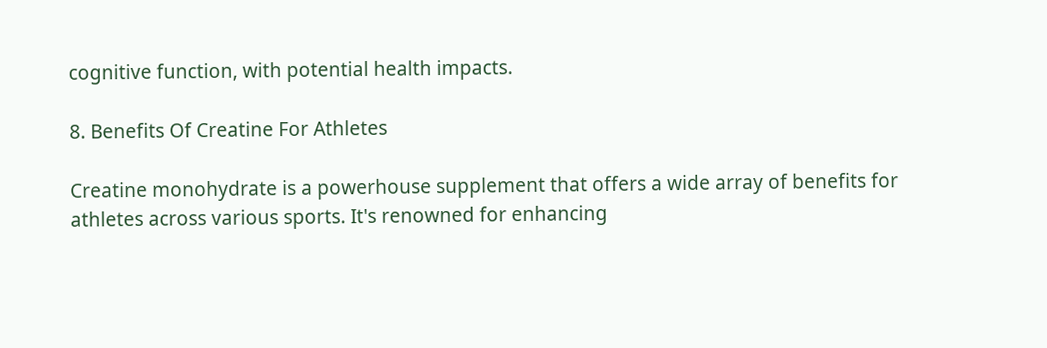cognitive function, with potential health impacts.

8. Benefits Of Creatine For Athletes

Creatine monohydrate is a powerhouse supplement that offers a wide array of benefits for athletes across various sports. It's renowned for enhancing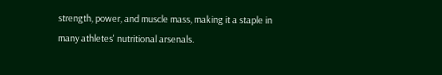strength, power, and muscle mass, making it a staple in many athletes' nutritional arsenals.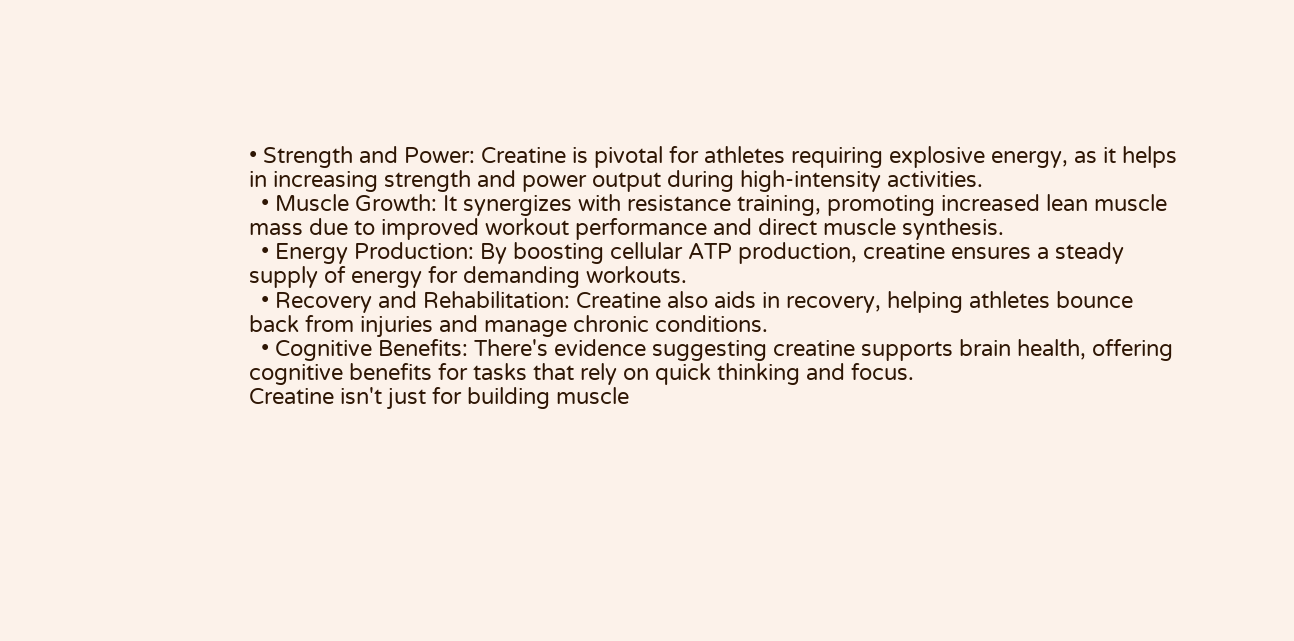• Strength and Power: Creatine is pivotal for athletes requiring explosive energy, as it helps in increasing strength and power output during high-intensity activities.
  • Muscle Growth: It synergizes with resistance training, promoting increased lean muscle mass due to improved workout performance and direct muscle synthesis.
  • Energy Production: By boosting cellular ATP production, creatine ensures a steady supply of energy for demanding workouts.
  • Recovery and Rehabilitation: Creatine also aids in recovery, helping athletes bounce back from injuries and manage chronic conditions.
  • Cognitive Benefits: There's evidence suggesting creatine supports brain health, offering cognitive benefits for tasks that rely on quick thinking and focus.
Creatine isn't just for building muscle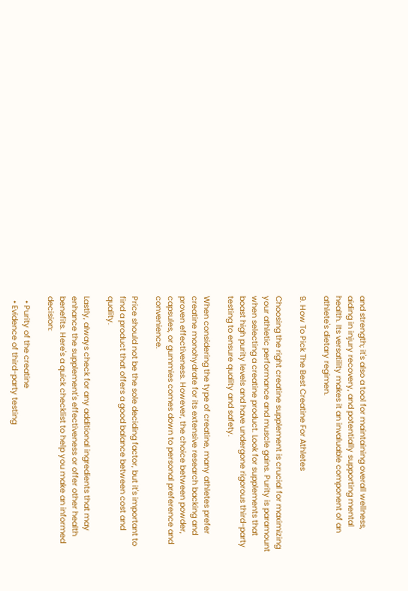and strength; it's also a tool for maintaining overall wellness, aiding in injury recovery, and potentially supporting mental health. Its versatility makes it an invaluable component of an athlete's dietary regimen.

9. How To Pick The Best Creatine For Athletes

Choosing the right creatine supplement is crucial for maximizing your athletic performance and muscle gains. Purity is paramount when selecting a creatine product. Look for supplements that boast high purity levels and have undergone rigorous third-party testing to ensure quality and safety.

When considering the type of creatine, many athletes prefer creatine monohydrate for its extensive research backing and proven effectiveness. However, the choice between powder, capsules, or gummies comes down to personal preference and convenience.

Price should not be the sole deciding factor, but it's important to find a product that offers a good balance between cost and quality.

Lastly, always check for any additional ingredients that may enhance the supplement's effectiveness or offer other health benefits. Here's a quick checklist to help you make an informed decision:

  • Purity of the creatine
  • Evidence of third-party testing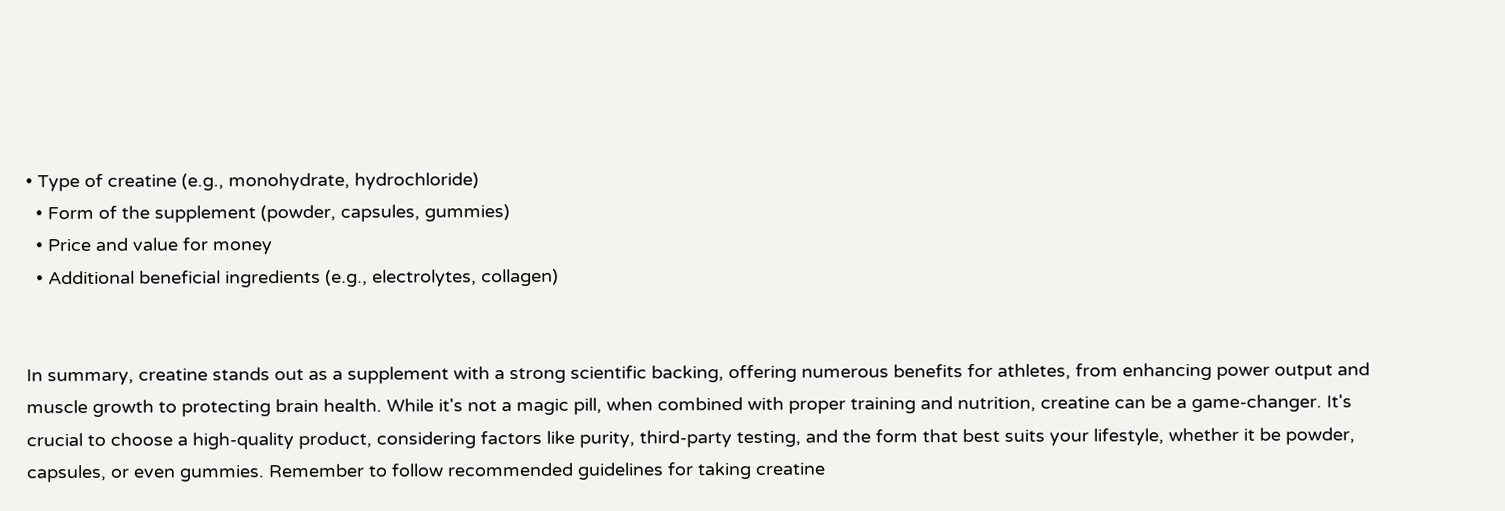• Type of creatine (e.g., monohydrate, hydrochloride)
  • Form of the supplement (powder, capsules, gummies)
  • Price and value for money
  • Additional beneficial ingredients (e.g., electrolytes, collagen)


In summary, creatine stands out as a supplement with a strong scientific backing, offering numerous benefits for athletes, from enhancing power output and muscle growth to protecting brain health. While it's not a magic pill, when combined with proper training and nutrition, creatine can be a game-changer. It's crucial to choose a high-quality product, considering factors like purity, third-party testing, and the form that best suits your lifestyle, whether it be powder, capsules, or even gummies. Remember to follow recommended guidelines for taking creatine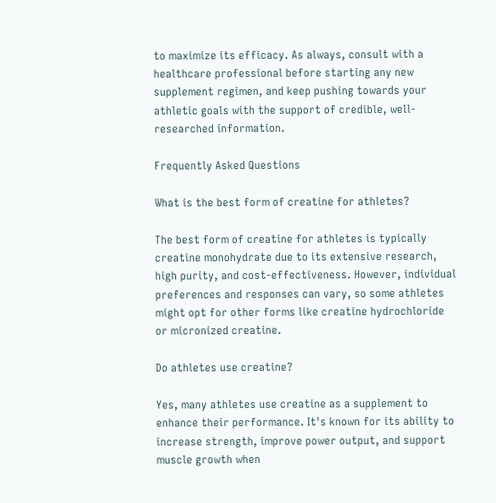to maximize its efficacy. As always, consult with a healthcare professional before starting any new supplement regimen, and keep pushing towards your athletic goals with the support of credible, well-researched information.

Frequently Asked Questions

What is the best form of creatine for athletes?

The best form of creatine for athletes is typically creatine monohydrate due to its extensive research, high purity, and cost-effectiveness. However, individual preferences and responses can vary, so some athletes might opt for other forms like creatine hydrochloride or micronized creatine.

Do athletes use creatine?

Yes, many athletes use creatine as a supplement to enhance their performance. It's known for its ability to increase strength, improve power output, and support muscle growth when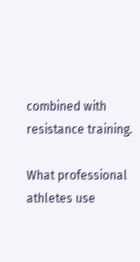combined with resistance training.

What professional athletes use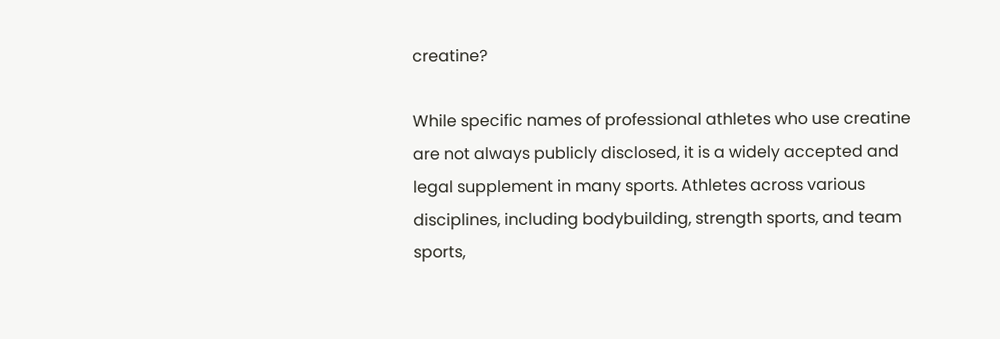creatine?

While specific names of professional athletes who use creatine are not always publicly disclosed, it is a widely accepted and legal supplement in many sports. Athletes across various disciplines, including bodybuilding, strength sports, and team sports,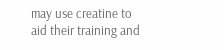may use creatine to aid their training and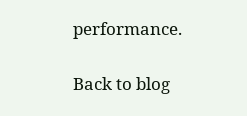performance.

Back to blog